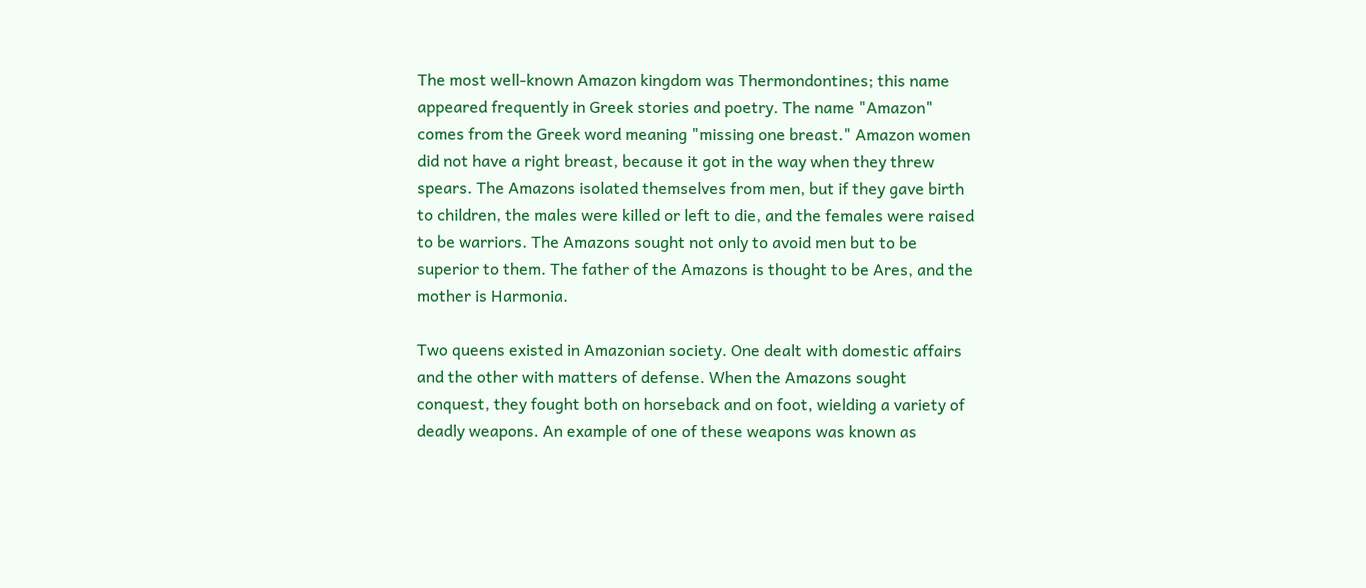The most well-known Amazon kingdom was Thermondontines; this name appeared frequently in Greek stories and poetry. The name "Amazon" comes from the Greek word meaning "missing one breast." Amazon women did not have a right breast, because it got in the way when they threw spears. The Amazons isolated themselves from men, but if they gave birth to children, the males were killed or left to die, and the females were raised to be warriors. The Amazons sought not only to avoid men but to be superior to them. The father of the Amazons is thought to be Ares, and the mother is Harmonia.

Two queens existed in Amazonian society. One dealt with domestic affairs and the other with matters of defense. When the Amazons sought conquest, they fought both on horseback and on foot, wielding a variety of deadly weapons. An example of one of these weapons was known as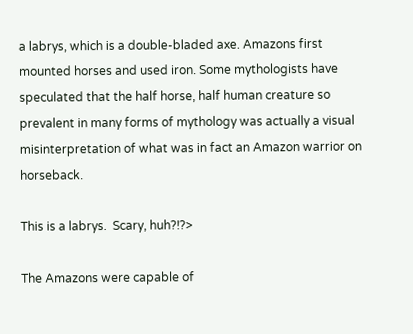a labrys, which is a double-bladed axe. Amazons first mounted horses and used iron. Some mythologists have speculated that the half horse, half human creature so prevalent in many forms of mythology was actually a visual misinterpretation of what was in fact an Amazon warrior on horseback.

This is a labrys.  Scary, huh?!?>

The Amazons were capable of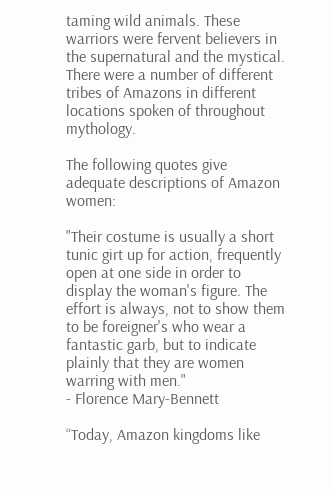taming wild animals. These warriors were fervent believers in the supernatural and the mystical. There were a number of different tribes of Amazons in different locations spoken of throughout mythology.

The following quotes give adequate descriptions of Amazon women:

"Their costume is usually a short tunic girt up for action, frequently open at one side in order to display the woman's figure. The effort is always, not to show them to be foreigner's who wear a fantastic garb, but to indicate plainly that they are women warring with men."
- Florence Mary-Bennett

“Today, Amazon kingdoms like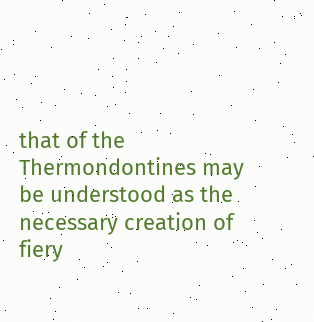that of the Thermondontines may be understood as the necessary creation of fiery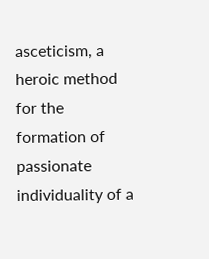asceticism, a heroic method for the formation of passionate individuality of a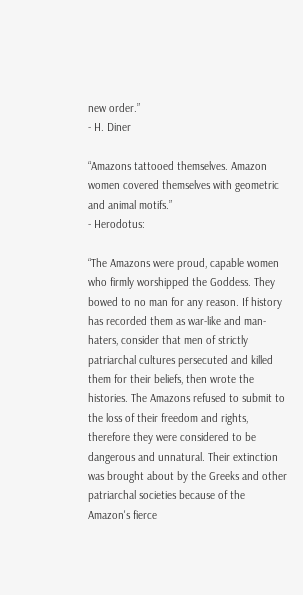new order.”
- H. Diner

“Amazons tattooed themselves. Amazon women covered themselves with geometric and animal motifs.”
- Herodotus:

“The Amazons were proud, capable women who firmly worshipped the Goddess. They bowed to no man for any reason. If history has recorded them as war-like and man-haters, consider that men of strictly patriarchal cultures persecuted and killed them for their beliefs, then wrote the histories. The Amazons refused to submit to the loss of their freedom and rights, therefore they were considered to be dangerous and unnatural. Their extinction was brought about by the Greeks and other patriarchal societies because of the Amazon's fierce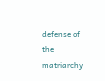defense of the matriarchy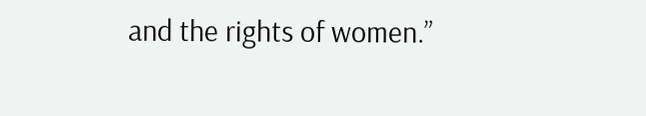and the rights of women.”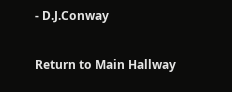- D.J.Conway

Return to Main Hallway